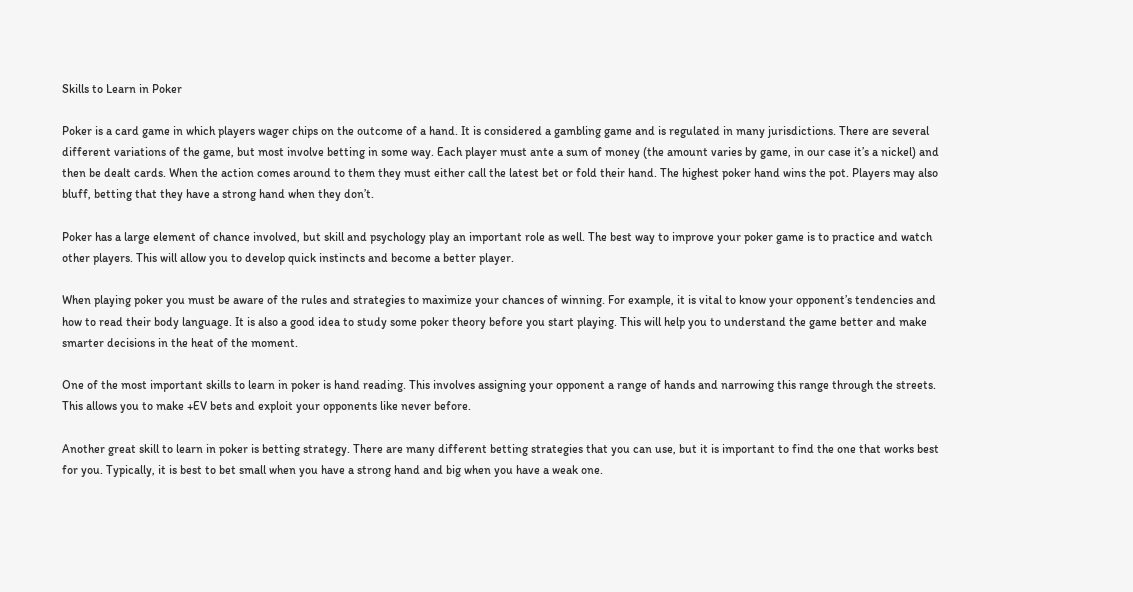Skills to Learn in Poker

Poker is a card game in which players wager chips on the outcome of a hand. It is considered a gambling game and is regulated in many jurisdictions. There are several different variations of the game, but most involve betting in some way. Each player must ante a sum of money (the amount varies by game, in our case it’s a nickel) and then be dealt cards. When the action comes around to them they must either call the latest bet or fold their hand. The highest poker hand wins the pot. Players may also bluff, betting that they have a strong hand when they don’t.

Poker has a large element of chance involved, but skill and psychology play an important role as well. The best way to improve your poker game is to practice and watch other players. This will allow you to develop quick instincts and become a better player.

When playing poker you must be aware of the rules and strategies to maximize your chances of winning. For example, it is vital to know your opponent’s tendencies and how to read their body language. It is also a good idea to study some poker theory before you start playing. This will help you to understand the game better and make smarter decisions in the heat of the moment.

One of the most important skills to learn in poker is hand reading. This involves assigning your opponent a range of hands and narrowing this range through the streets. This allows you to make +EV bets and exploit your opponents like never before.

Another great skill to learn in poker is betting strategy. There are many different betting strategies that you can use, but it is important to find the one that works best for you. Typically, it is best to bet small when you have a strong hand and big when you have a weak one.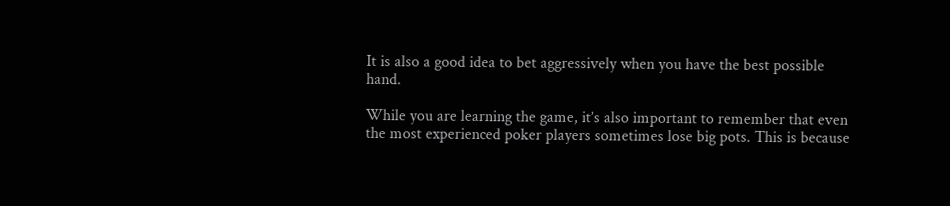It is also a good idea to bet aggressively when you have the best possible hand.

While you are learning the game, it’s also important to remember that even the most experienced poker players sometimes lose big pots. This is because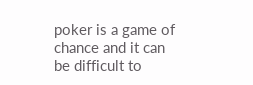poker is a game of chance and it can be difficult to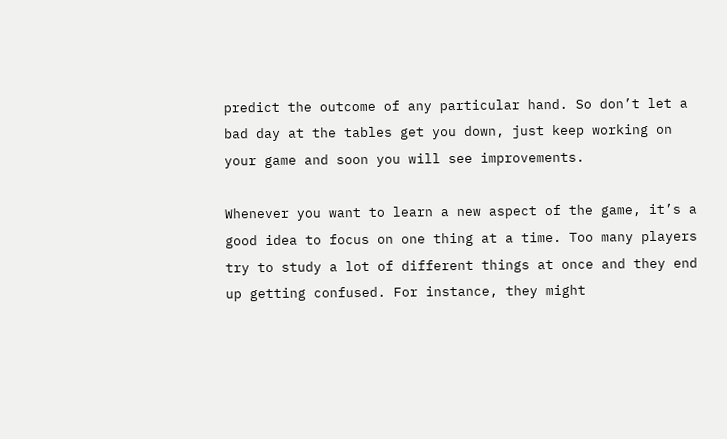predict the outcome of any particular hand. So don’t let a bad day at the tables get you down, just keep working on your game and soon you will see improvements.

Whenever you want to learn a new aspect of the game, it’s a good idea to focus on one thing at a time. Too many players try to study a lot of different things at once and they end up getting confused. For instance, they might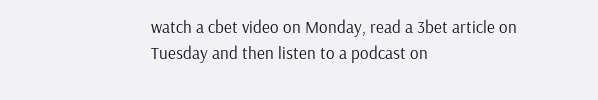watch a cbet video on Monday, read a 3bet article on Tuesday and then listen to a podcast on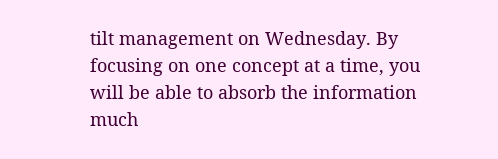tilt management on Wednesday. By focusing on one concept at a time, you will be able to absorb the information much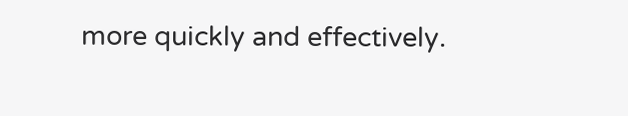more quickly and effectively.